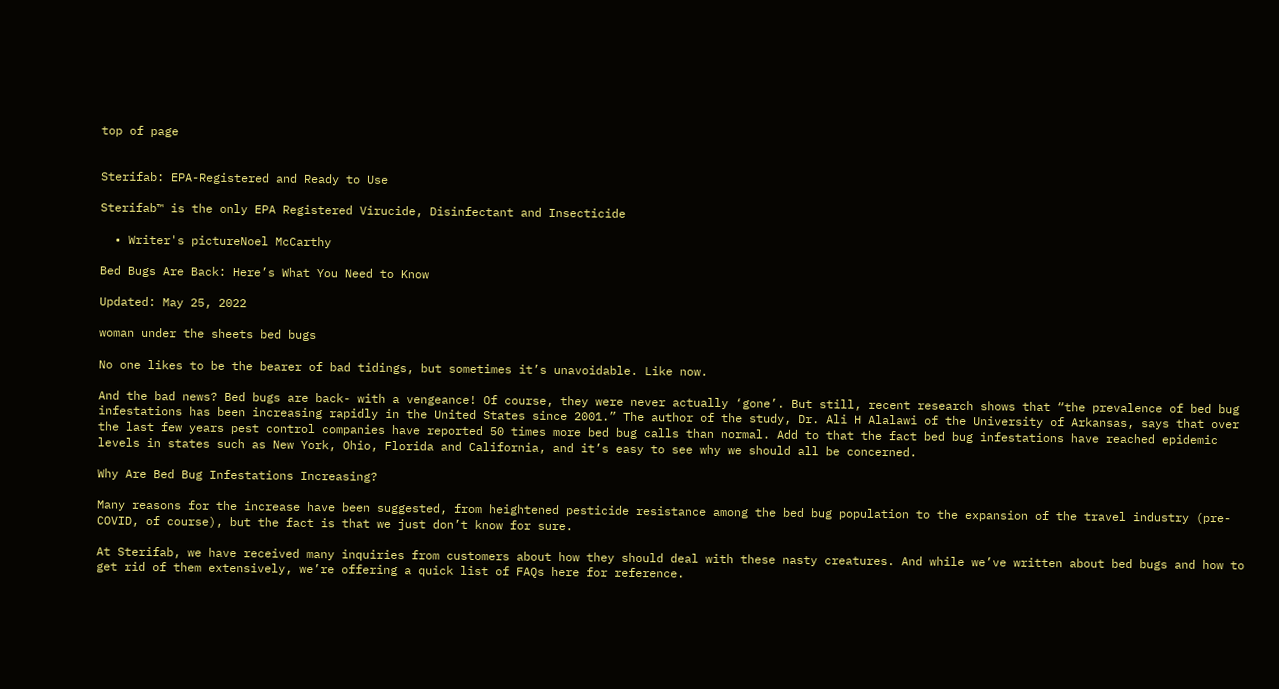top of page


Sterifab: EPA-Registered and Ready to Use

Sterifab™ is the only EPA Registered Virucide, Disinfectant and Insecticide

  • Writer's pictureNoel McCarthy

Bed Bugs Are Back: Here’s What You Need to Know

Updated: May 25, 2022

woman under the sheets bed bugs

No one likes to be the bearer of bad tidings, but sometimes it’s unavoidable. Like now.

And the bad news? Bed bugs are back- with a vengeance! Of course, they were never actually ‘gone’. But still, recent research shows that “the prevalence of bed bug infestations has been increasing rapidly in the United States since 2001.” The author of the study, Dr. Ali H Alalawi of the University of Arkansas, says that over the last few years pest control companies have reported 50 times more bed bug calls than normal. Add to that the fact bed bug infestations have reached epidemic levels in states such as New York, Ohio, Florida and California, and it’s easy to see why we should all be concerned.

Why Are Bed Bug Infestations Increasing?

Many reasons for the increase have been suggested, from heightened pesticide resistance among the bed bug population to the expansion of the travel industry (pre-COVID, of course), but the fact is that we just don’t know for sure.

At Sterifab, we have received many inquiries from customers about how they should deal with these nasty creatures. And while we’ve written about bed bugs and how to get rid of them extensively, we’re offering a quick list of FAQs here for reference.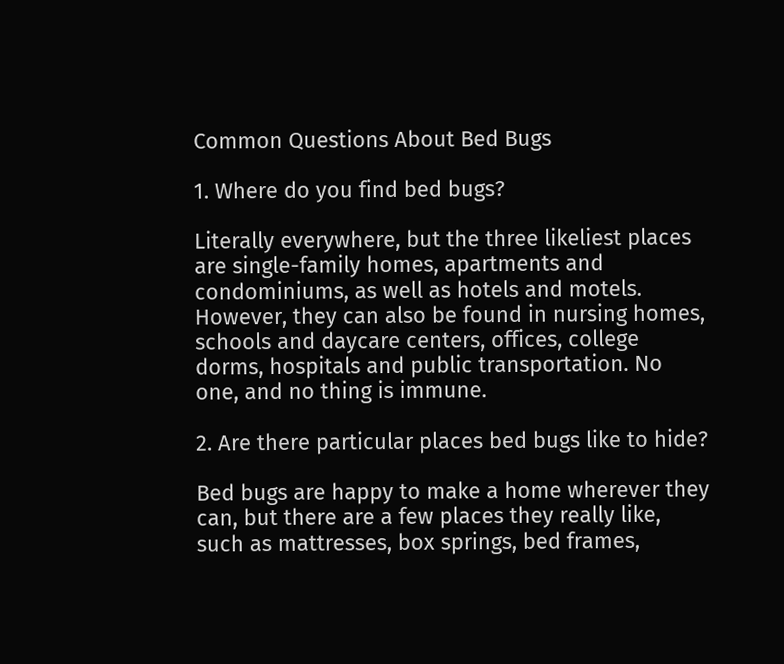Common Questions About Bed Bugs

1. Where do you find bed bugs?

Literally everywhere, but the three likeliest places are single-family homes, apartments and condominiums, as well as hotels and motels. However, they can also be found in nursing homes, schools and daycare centers, offices, college dorms, hospitals and public transportation. No one, and no thing is immune.

2. Are there particular places bed bugs like to hide?

Bed bugs are happy to make a home wherever they can, but there are a few places they really like, such as mattresses, box springs, bed frames,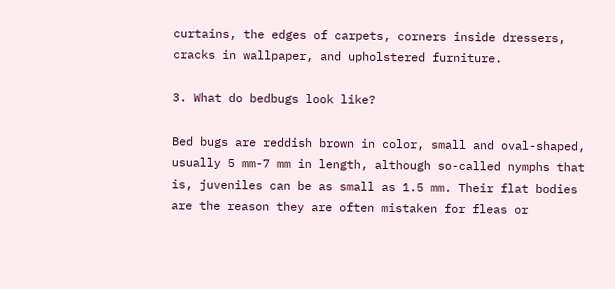curtains, the edges of carpets, corners inside dressers, cracks in wallpaper, and upholstered furniture.

3. What do bedbugs look like?

Bed bugs are reddish brown in color, small and oval-shaped, usually 5 mm-7 mm in length, although so-called nymphs that is, juveniles can be as small as 1.5 mm. Their flat bodies are the reason they are often mistaken for fleas or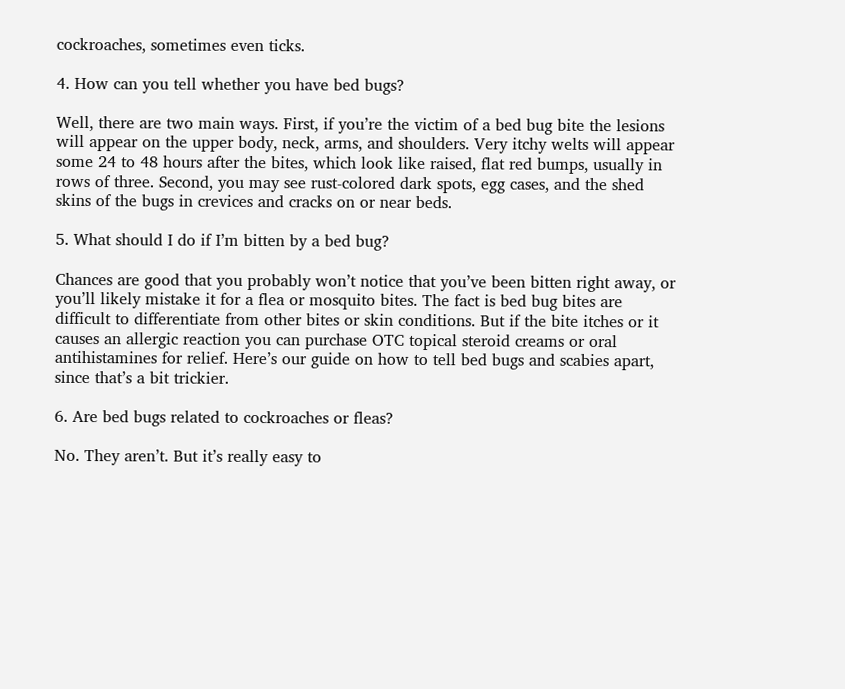cockroaches, sometimes even ticks.

4. How can you tell whether you have bed bugs?

Well, there are two main ways. First, if you’re the victim of a bed bug bite the lesions will appear on the upper body, neck, arms, and shoulders. Very itchy welts will appear some 24 to 48 hours after the bites, which look like raised, flat red bumps, usually in rows of three. Second, you may see rust-colored dark spots, egg cases, and the shed skins of the bugs in crevices and cracks on or near beds.

5. What should I do if I’m bitten by a bed bug?

Chances are good that you probably won’t notice that you’ve been bitten right away, or you’ll likely mistake it for a flea or mosquito bites. The fact is bed bug bites are difficult to differentiate from other bites or skin conditions. But if the bite itches or it causes an allergic reaction you can purchase OTC topical steroid creams or oral antihistamines for relief. Here’s our guide on how to tell bed bugs and scabies apart, since that’s a bit trickier.

6. Are bed bugs related to cockroaches or fleas?

No. They aren’t. But it’s really easy to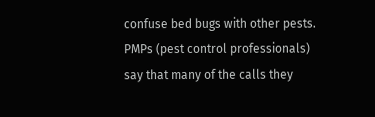confuse bed bugs with other pests. PMPs (pest control professionals) say that many of the calls they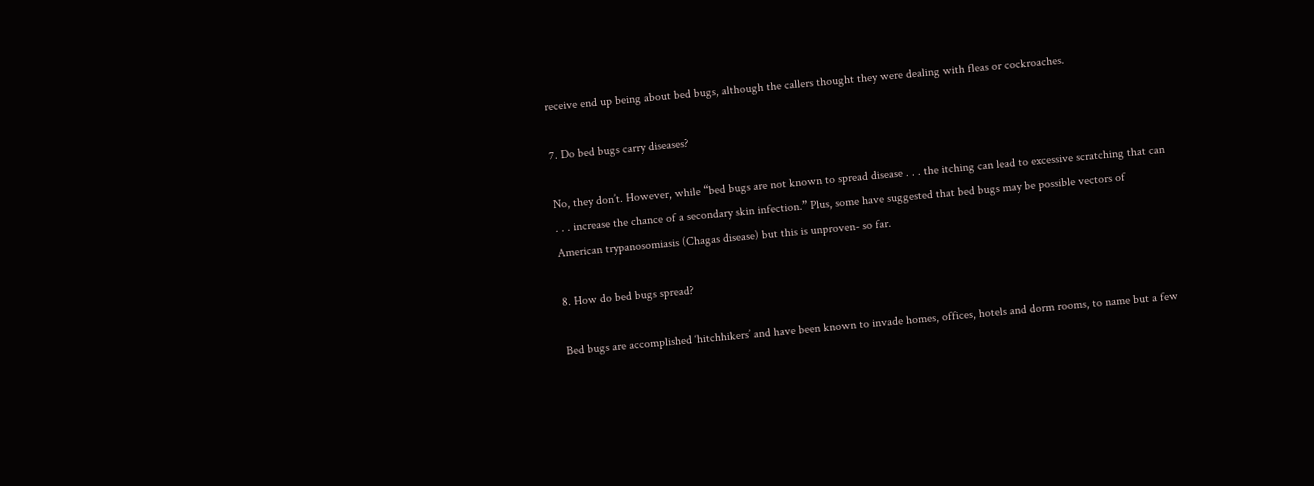receive end up being about bed bugs, although the callers thought they were dealing with fleas or cockroaches.

7. Do bed bugs carry diseases?

No, they don’t. However, while “bed bugs are not known to spread disease . . . the itching can lead to excessive scratching that can . . . increase the chance of a secondary skin infection.” Plus, some have suggested that bed bugs may be possible vectors of American trypanosomiasis (Chagas disease) but this is unproven- so far.

8. How do bed bugs spread?

Bed bugs are accomplished ‘hitchhikers’ and have been known to invade homes, offices, hotels and dorm rooms, to name but a few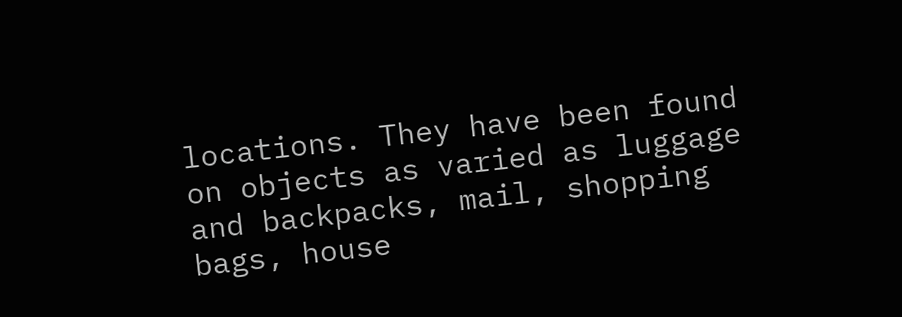locations. They have been found on objects as varied as luggage and backpacks, mail, shopping bags, house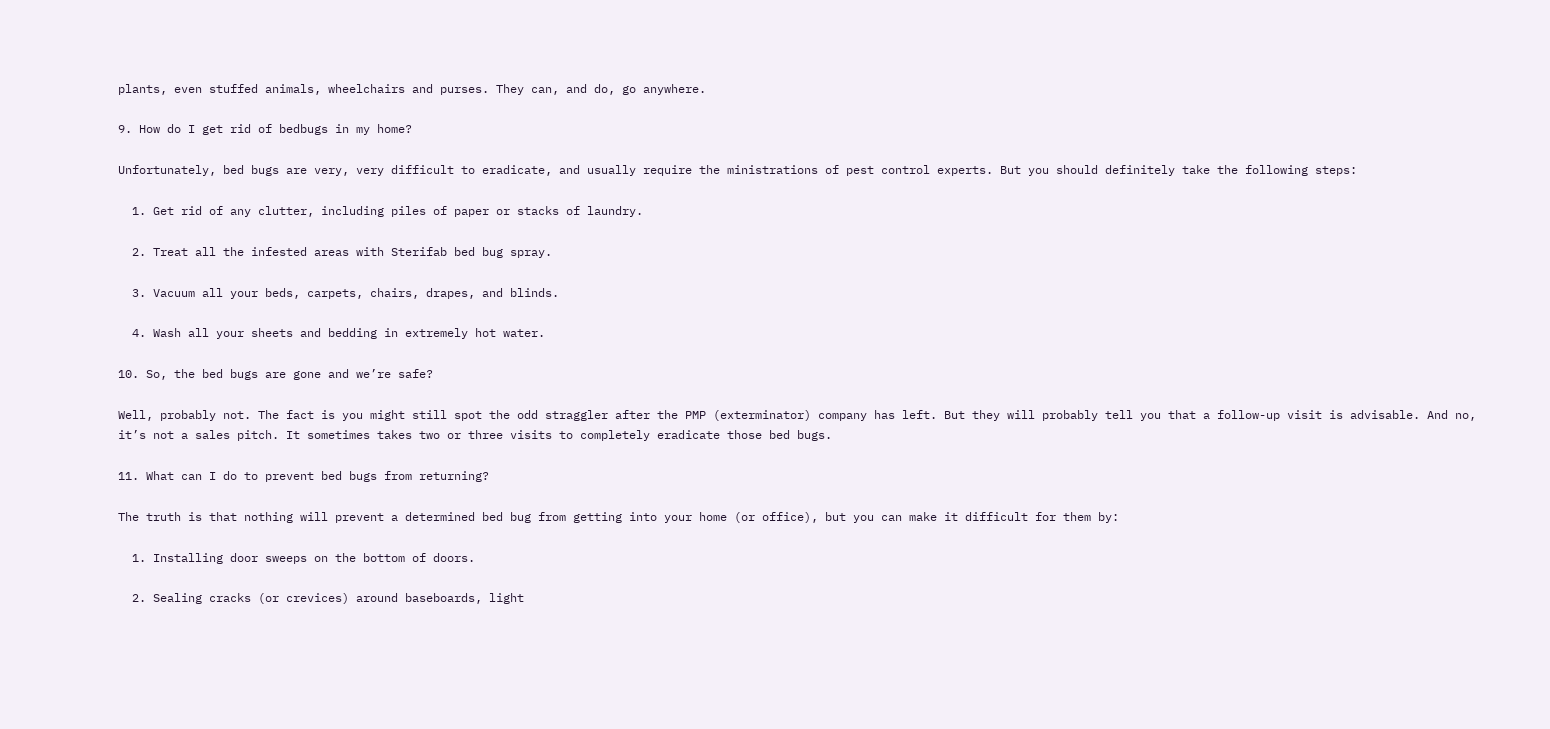plants, even stuffed animals, wheelchairs and purses. They can, and do, go anywhere.

9. How do I get rid of bedbugs in my home?

Unfortunately, bed bugs are very, very difficult to eradicate, and usually require the ministrations of pest control experts. But you should definitely take the following steps:

  1. Get rid of any clutter, including piles of paper or stacks of laundry.

  2. Treat all the infested areas with Sterifab bed bug spray.

  3. Vacuum all your beds, carpets, chairs, drapes, and blinds.

  4. Wash all your sheets and bedding in extremely hot water.

10. So, the bed bugs are gone and we’re safe?

Well, probably not. The fact is you might still spot the odd straggler after the PMP (exterminator) company has left. But they will probably tell you that a follow-up visit is advisable. And no, it’s not a sales pitch. It sometimes takes two or three visits to completely eradicate those bed bugs.

11. What can I do to prevent bed bugs from returning?

The truth is that nothing will prevent a determined bed bug from getting into your home (or office), but you can make it difficult for them by:

  1. Installing door sweeps on the bottom of doors.

  2. Sealing cracks (or crevices) around baseboards, light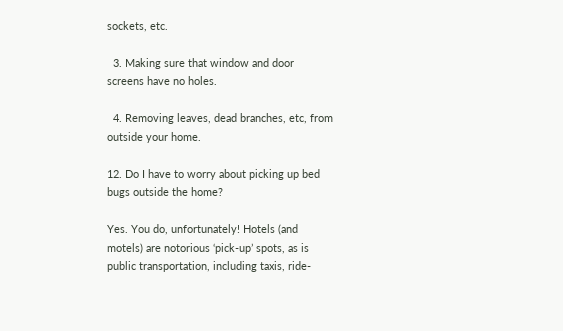sockets, etc.

  3. Making sure that window and door screens have no holes.

  4. Removing leaves, dead branches, etc, from outside your home.

12. Do I have to worry about picking up bed bugs outside the home?

Yes. You do, unfortunately! Hotels (and motels) are notorious ‘pick-up’ spots, as is public transportation, including taxis, ride-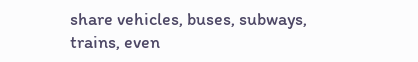share vehicles, buses, subways, trains, even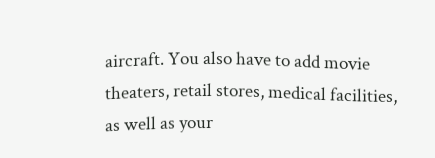aircraft. You also have to add movie theaters, retail stores, medical facilities, as well as your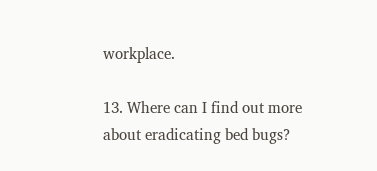workplace.

13. Where can I find out more about eradicating bed bugs?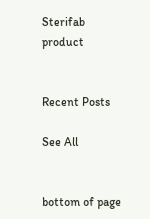Sterifab product


Recent Posts

See All


bottom of page